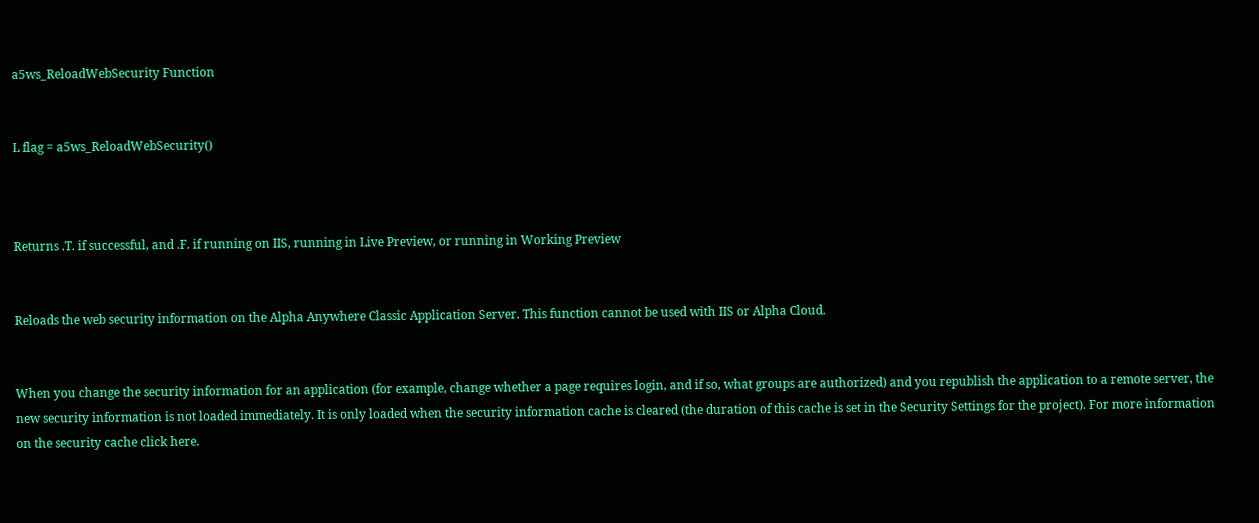a5ws_ReloadWebSecurity Function


L flag = a5ws_ReloadWebSecurity()



Returns .T. if successful, and .F. if running on IIS, running in Live Preview, or running in Working Preview


Reloads the web security information on the Alpha Anywhere Classic Application Server. This function cannot be used with IIS or Alpha Cloud.


When you change the security information for an application (for example, change whether a page requires login, and if so, what groups are authorized) and you republish the application to a remote server, the new security information is not loaded immediately. It is only loaded when the security information cache is cleared (the duration of this cache is set in the Security Settings for the project). For more information on the security cache click here.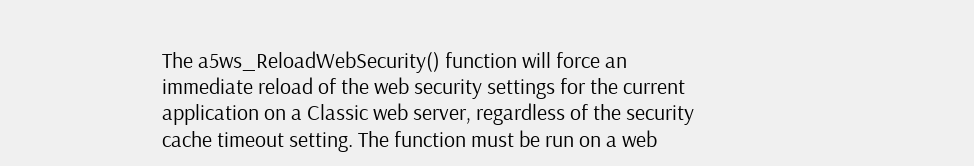The a5ws_ReloadWebSecurity() function will force an immediate reload of the web security settings for the current application on a Classic web server, regardless of the security cache timeout setting. The function must be run on a web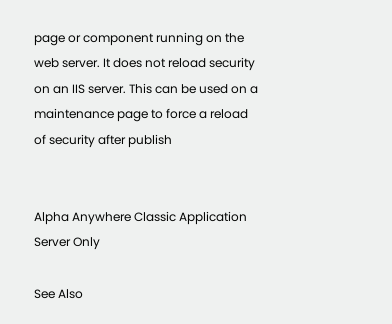page or component running on the web server. It does not reload security on an IIS server. This can be used on a maintenance page to force a reload of security after publish


Alpha Anywhere Classic Application Server Only

See Also